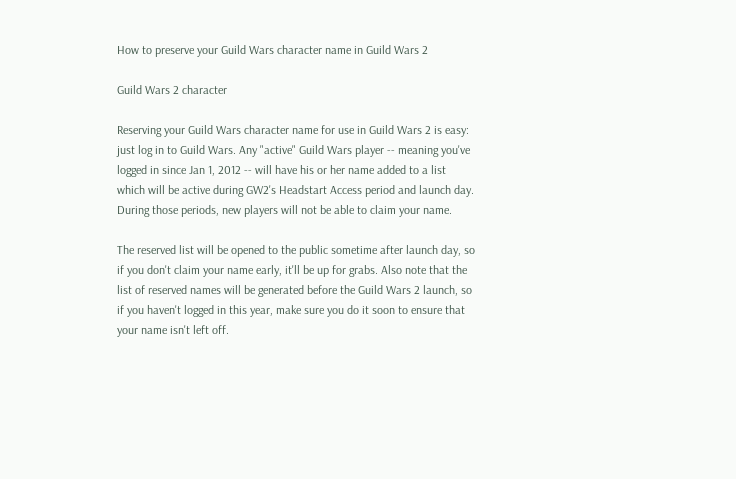How to preserve your Guild Wars character name in Guild Wars 2

Guild Wars 2 character

Reserving your Guild Wars character name for use in Guild Wars 2 is easy: just log in to Guild Wars. Any "active" Guild Wars player -- meaning you've logged in since Jan 1, 2012 -- will have his or her name added to a list which will be active during GW2's Headstart Access period and launch day. During those periods, new players will not be able to claim your name.

The reserved list will be opened to the public sometime after launch day, so if you don't claim your name early, it'll be up for grabs. Also note that the list of reserved names will be generated before the Guild Wars 2 launch, so if you haven't logged in this year, make sure you do it soon to ensure that your name isn't left off.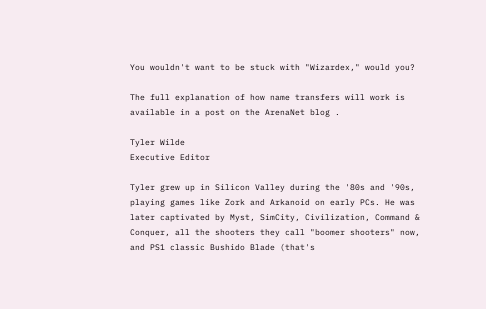You wouldn't want to be stuck with "Wizardex," would you?

The full explanation of how name transfers will work is available in a post on the ArenaNet blog .

Tyler Wilde
Executive Editor

Tyler grew up in Silicon Valley during the '80s and '90s, playing games like Zork and Arkanoid on early PCs. He was later captivated by Myst, SimCity, Civilization, Command & Conquer, all the shooters they call "boomer shooters" now, and PS1 classic Bushido Blade (that's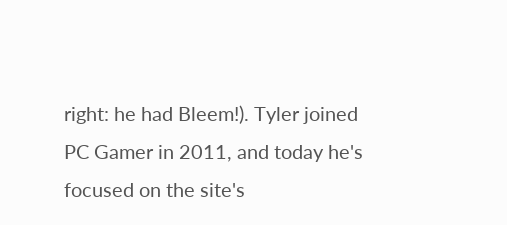right: he had Bleem!). Tyler joined PC Gamer in 2011, and today he's focused on the site's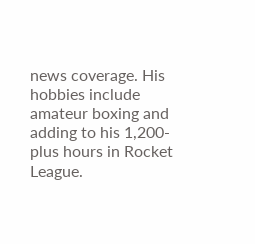news coverage. His hobbies include amateur boxing and adding to his 1,200-plus hours in Rocket League.